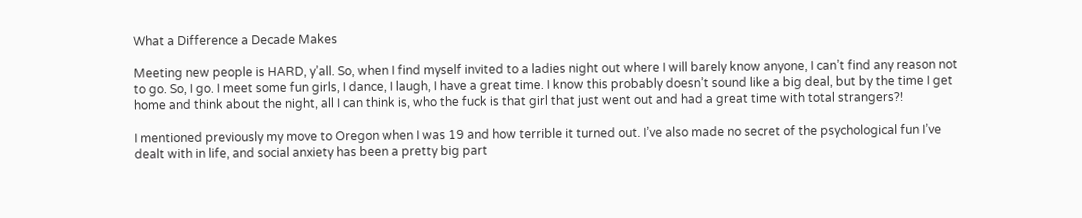What a Difference a Decade Makes

Meeting new people is HARD, y’all. So, when I find myself invited to a ladies night out where I will barely know anyone, I can’t find any reason not to go. So, I go. I meet some fun girls, I dance, I laugh, I have a great time. I know this probably doesn’t sound like a big deal, but by the time I get home and think about the night, all I can think is, who the fuck is that girl that just went out and had a great time with total strangers?!

I mentioned previously my move to Oregon when I was 19 and how terrible it turned out. I’ve also made no secret of the psychological fun I’ve dealt with in life, and social anxiety has been a pretty big part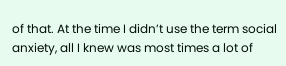of that. At the time I didn’t use the term social anxiety, all I knew was most times a lot of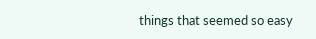things that seemed so easy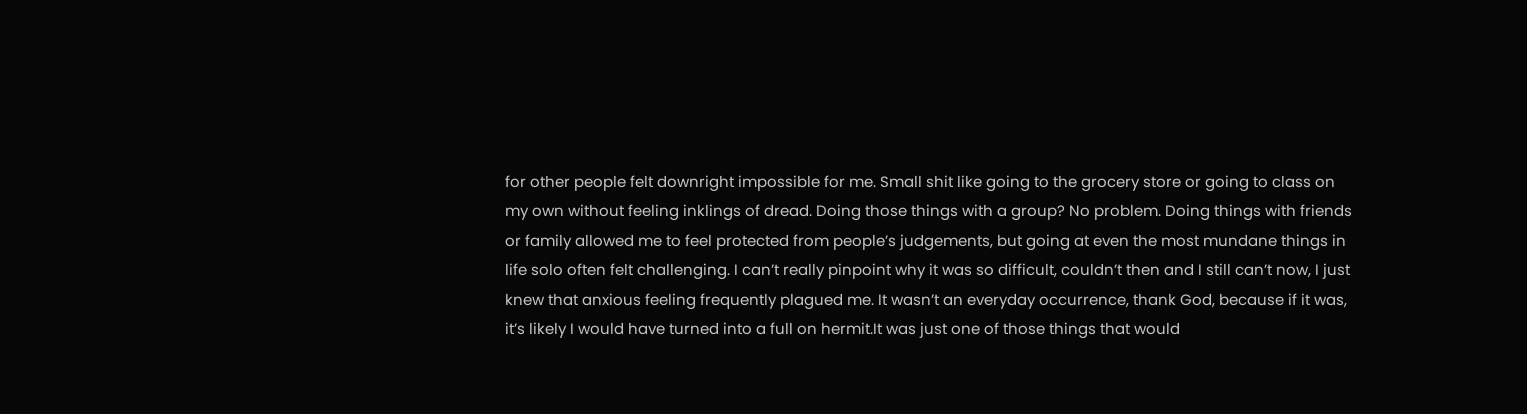for other people felt downright impossible for me. Small shit like going to the grocery store or going to class on my own without feeling inklings of dread. Doing those things with a group? No problem. Doing things with friends or family allowed me to feel protected from people’s judgements, but going at even the most mundane things in life solo often felt challenging. I can’t really pinpoint why it was so difficult, couldn’t then and I still can’t now, I just knew that anxious feeling frequently plagued me. It wasn’t an everyday occurrence, thank God, because if it was, it’s likely I would have turned into a full on hermit.It was just one of those things that would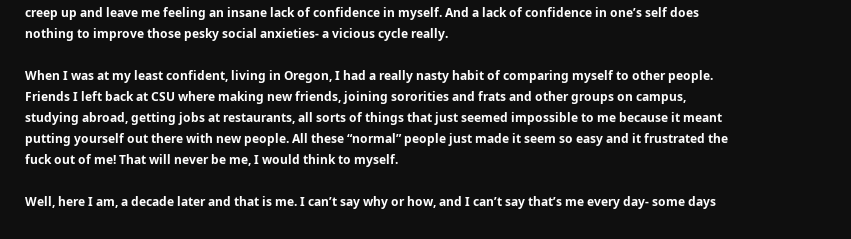creep up and leave me feeling an insane lack of confidence in myself. And a lack of confidence in one’s self does nothing to improve those pesky social anxieties- a vicious cycle really.

When I was at my least confident, living in Oregon, I had a really nasty habit of comparing myself to other people. Friends I left back at CSU where making new friends, joining sororities and frats and other groups on campus, studying abroad, getting jobs at restaurants, all sorts of things that just seemed impossible to me because it meant putting yourself out there with new people. All these “normal” people just made it seem so easy and it frustrated the fuck out of me! That will never be me, I would think to myself.

Well, here I am, a decade later and that is me. I can’t say why or how, and I can’t say that’s me every day- some days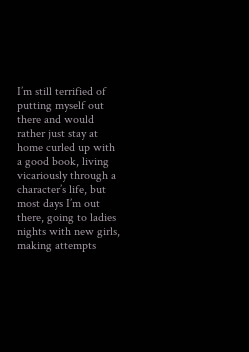I’m still terrified of putting myself out there and would rather just stay at home curled up with a good book, living vicariously through a character’s life, but most days I’m out there, going to ladies nights with new girls, making attempts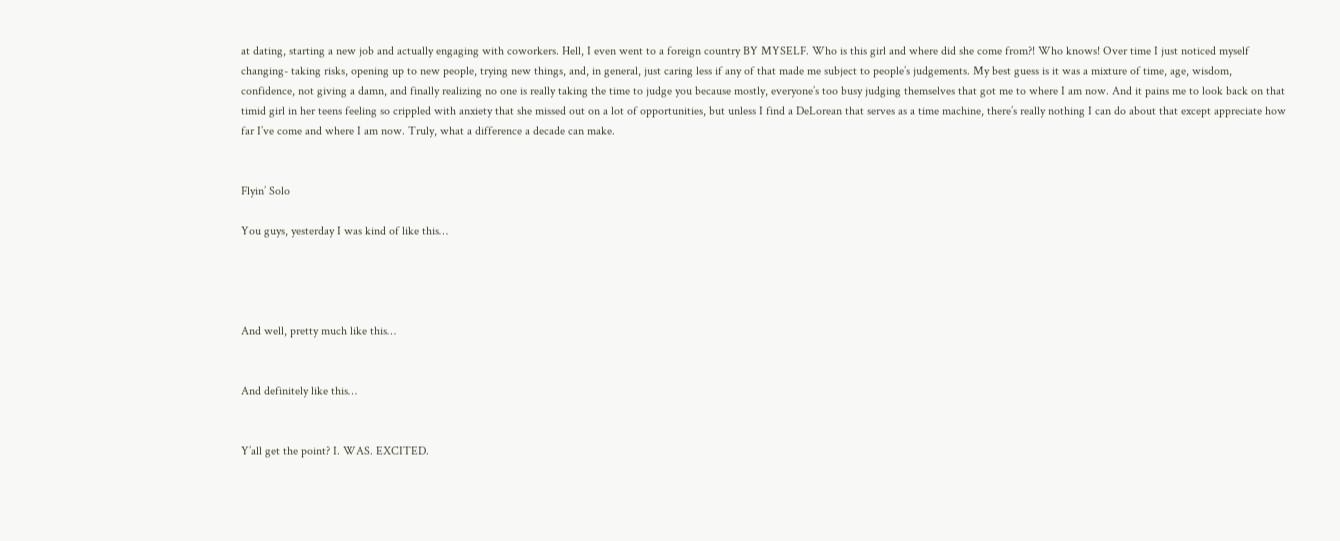at dating, starting a new job and actually engaging with coworkers. Hell, I even went to a foreign country BY MYSELF. Who is this girl and where did she come from?! Who knows! Over time I just noticed myself changing- taking risks, opening up to new people, trying new things, and, in general, just caring less if any of that made me subject to people’s judgements. My best guess is it was a mixture of time, age, wisdom, confidence, not giving a damn, and finally realizing no one is really taking the time to judge you because mostly, everyone’s too busy judging themselves that got me to where I am now. And it pains me to look back on that timid girl in her teens feeling so crippled with anxiety that she missed out on a lot of opportunities, but unless I find a DeLorean that serves as a time machine, there’s really nothing I can do about that except appreciate how far I’ve come and where I am now. Truly, what a difference a decade can make.


Flyin’ Solo

You guys, yesterday I was kind of like this…




And well, pretty much like this…


And definitely like this…


Y’all get the point? I. WAS. EXCITED.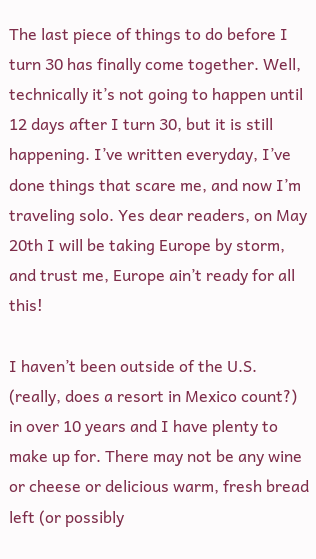The last piece of things to do before I turn 30 has finally come together. Well, technically it’s not going to happen until 12 days after I turn 30, but it is still happening. I’ve written everyday, I’ve done things that scare me, and now I’m traveling solo. Yes dear readers, on May 20th I will be taking Europe by storm, and trust me, Europe ain’t ready for all this!

I haven’t been outside of the U.S. (really, does a resort in Mexico count?) in over 10 years and I have plenty to make up for. There may not be any wine or cheese or delicious warm, fresh bread left (or possibly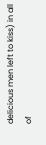delicious men left to kiss) in all of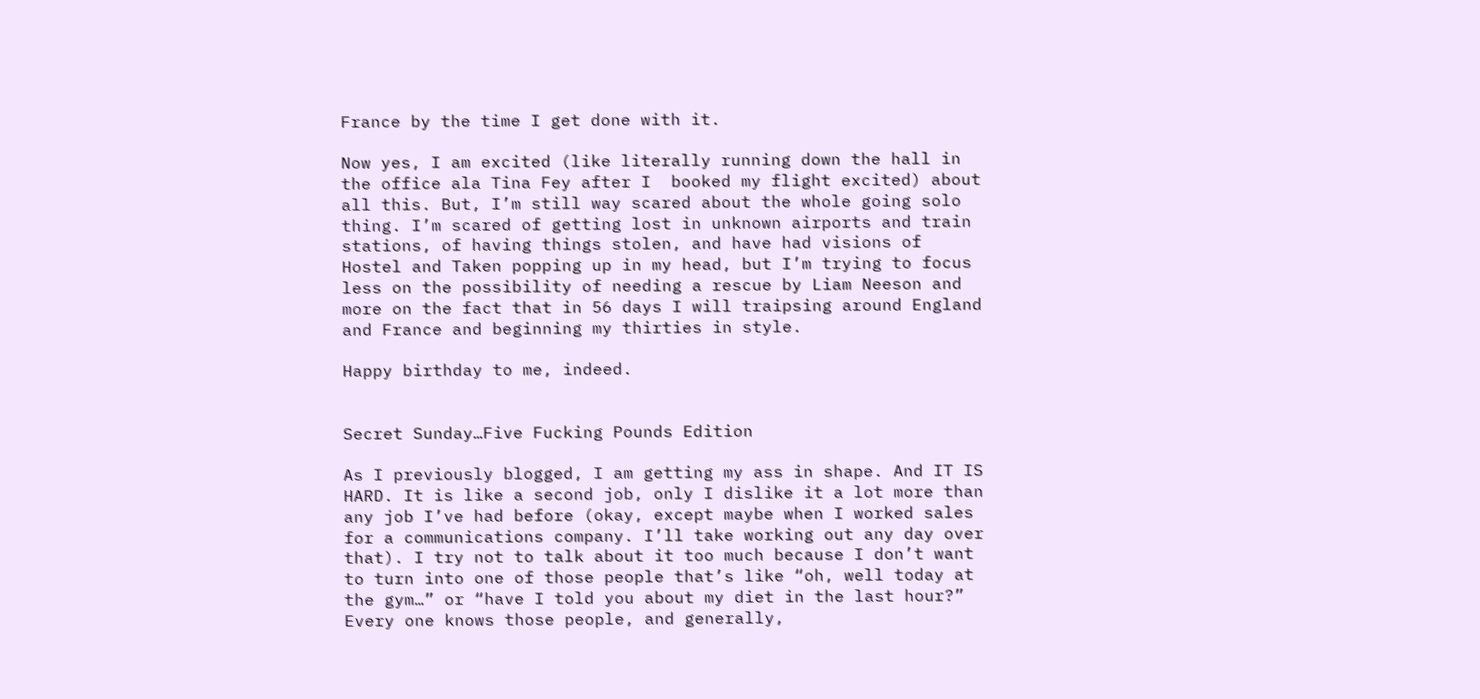France by the time I get done with it.

Now yes, I am excited (like literally running down the hall in the office ala Tina Fey after I  booked my flight excited) about all this. But, I’m still way scared about the whole going solo thing. I’m scared of getting lost in unknown airports and train stations, of having things stolen, and have had visions of Hostel and Taken popping up in my head, but I’m trying to focus less on the possibility of needing a rescue by Liam Neeson and more on the fact that in 56 days I will traipsing around England and France and beginning my thirties in style.

Happy birthday to me, indeed.


Secret Sunday…Five Fucking Pounds Edition

As I previously blogged, I am getting my ass in shape. And IT IS HARD. It is like a second job, only I dislike it a lot more than any job I’ve had before (okay, except maybe when I worked sales for a communications company. I’ll take working out any day over that). I try not to talk about it too much because I don’t want to turn into one of those people that’s like “oh, well today at the gym…” or “have I told you about my diet in the last hour?” Every one knows those people, and generally,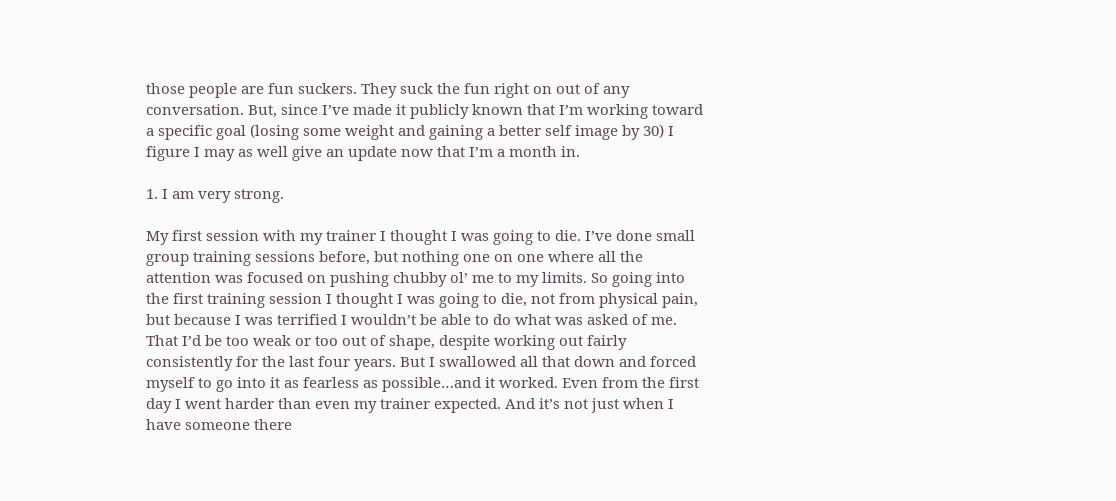those people are fun suckers. They suck the fun right on out of any conversation. But, since I’ve made it publicly known that I’m working toward a specific goal (losing some weight and gaining a better self image by 30) I figure I may as well give an update now that I’m a month in.

1. I am very strong.

My first session with my trainer I thought I was going to die. I’ve done small group training sessions before, but nothing one on one where all the attention was focused on pushing chubby ol’ me to my limits. So going into the first training session I thought I was going to die, not from physical pain, but because I was terrified I wouldn’t be able to do what was asked of me. That I’d be too weak or too out of shape, despite working out fairly consistently for the last four years. But I swallowed all that down and forced myself to go into it as fearless as possible…and it worked. Even from the first day I went harder than even my trainer expected. And it’s not just when I have someone there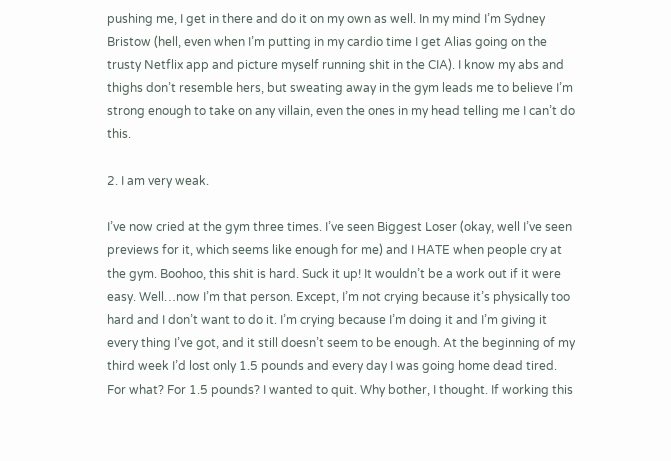pushing me, I get in there and do it on my own as well. In my mind I’m Sydney Bristow (hell, even when I’m putting in my cardio time I get Alias going on the trusty Netflix app and picture myself running shit in the CIA). I know my abs and thighs don’t resemble hers, but sweating away in the gym leads me to believe I’m strong enough to take on any villain, even the ones in my head telling me I can’t do this.

2. I am very weak.

I’ve now cried at the gym three times. I’ve seen Biggest Loser (okay, well I’ve seen previews for it, which seems like enough for me) and I HATE when people cry at the gym. Boohoo, this shit is hard. Suck it up! It wouldn’t be a work out if it were easy. Well…now I’m that person. Except, I’m not crying because it’s physically too hard and I don’t want to do it. I’m crying because I’m doing it and I’m giving it every thing I’ve got, and it still doesn’t seem to be enough. At the beginning of my third week I’d lost only 1.5 pounds and every day I was going home dead tired. For what? For 1.5 pounds? I wanted to quit. Why bother, I thought. If working this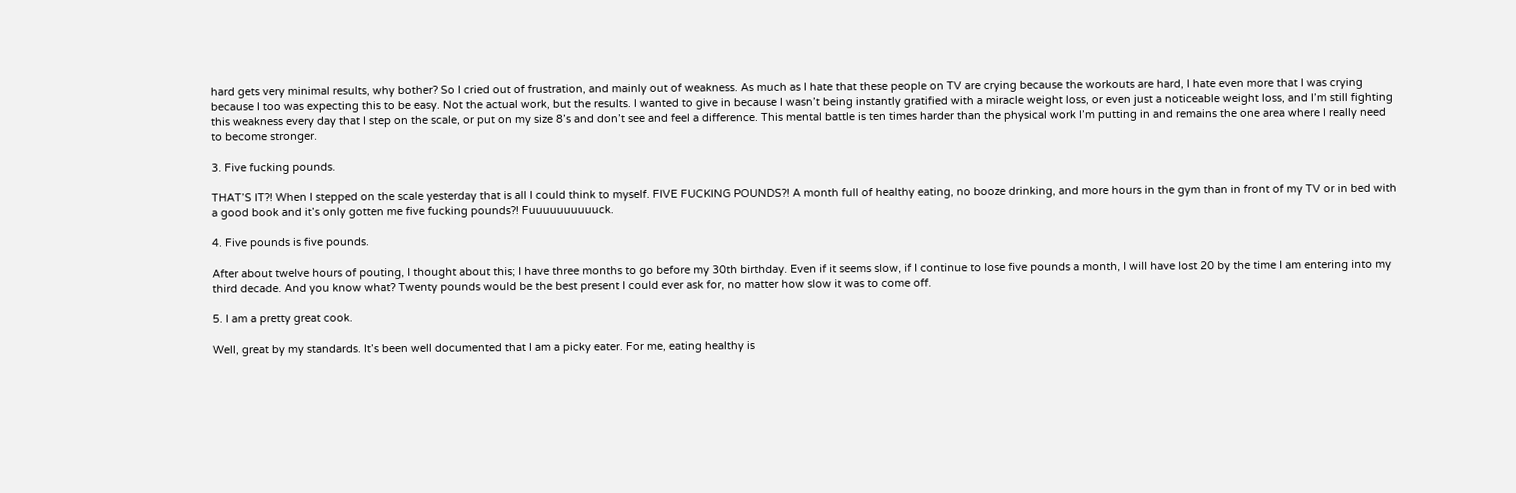hard gets very minimal results, why bother? So I cried out of frustration, and mainly out of weakness. As much as I hate that these people on TV are crying because the workouts are hard, I hate even more that I was crying because I too was expecting this to be easy. Not the actual work, but the results. I wanted to give in because I wasn’t being instantly gratified with a miracle weight loss, or even just a noticeable weight loss, and I’m still fighting this weakness every day that I step on the scale, or put on my size 8’s and don’t see and feel a difference. This mental battle is ten times harder than the physical work I’m putting in and remains the one area where I really need to become stronger.

3. Five fucking pounds.

THAT’S IT?! When I stepped on the scale yesterday that is all I could think to myself. FIVE FUCKING POUNDS?! A month full of healthy eating, no booze drinking, and more hours in the gym than in front of my TV or in bed with a good book and it’s only gotten me five fucking pounds?! Fuuuuuuuuuuck.

4. Five pounds is five pounds.

After about twelve hours of pouting, I thought about this; I have three months to go before my 30th birthday. Even if it seems slow, if I continue to lose five pounds a month, I will have lost 20 by the time I am entering into my third decade. And you know what? Twenty pounds would be the best present I could ever ask for, no matter how slow it was to come off.

5. I am a pretty great cook.

Well, great by my standards. It’s been well documented that I am a picky eater. For me, eating healthy is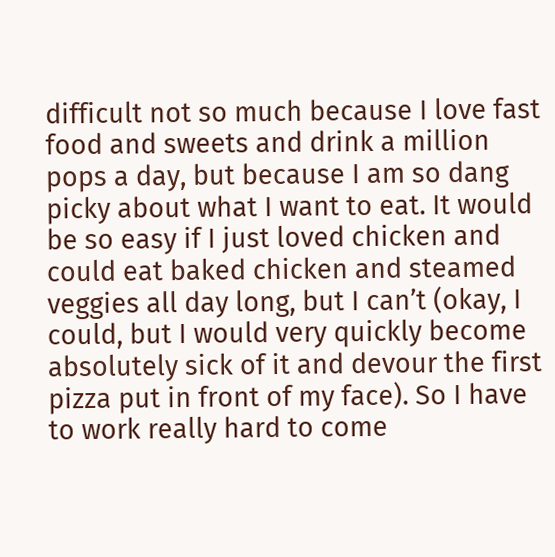difficult not so much because I love fast food and sweets and drink a million pops a day, but because I am so dang picky about what I want to eat. It would be so easy if I just loved chicken and could eat baked chicken and steamed veggies all day long, but I can’t (okay, I could, but I would very quickly become absolutely sick of it and devour the first pizza put in front of my face). So I have to work really hard to come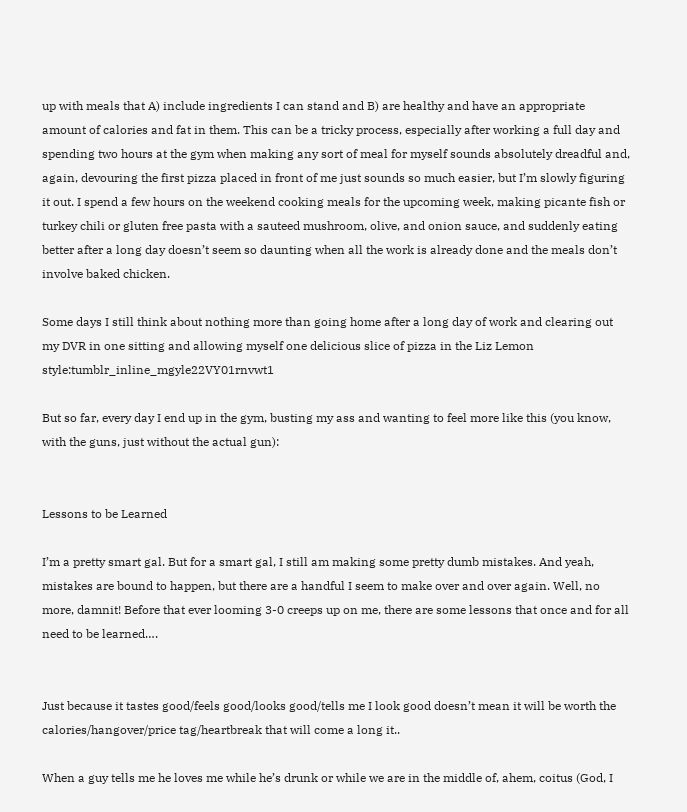up with meals that A) include ingredients I can stand and B) are healthy and have an appropriate amount of calories and fat in them. This can be a tricky process, especially after working a full day and spending two hours at the gym when making any sort of meal for myself sounds absolutely dreadful and, again, devouring the first pizza placed in front of me just sounds so much easier, but I’m slowly figuring it out. I spend a few hours on the weekend cooking meals for the upcoming week, making picante fish or turkey chili or gluten free pasta with a sauteed mushroom, olive, and onion sauce, and suddenly eating better after a long day doesn’t seem so daunting when all the work is already done and the meals don’t involve baked chicken.

Some days I still think about nothing more than going home after a long day of work and clearing out my DVR in one sitting and allowing myself one delicious slice of pizza in the Liz Lemon style:tumblr_inline_mgyle22VY01rnvwt1

But so far, every day I end up in the gym, busting my ass and wanting to feel more like this (you know, with the guns, just without the actual gun):


Lessons to be Learned

I’m a pretty smart gal. But for a smart gal, I still am making some pretty dumb mistakes. And yeah, mistakes are bound to happen, but there are a handful I seem to make over and over again. Well, no more, damnit! Before that ever looming 3-0 creeps up on me, there are some lessons that once and for all need to be learned….


Just because it tastes good/feels good/looks good/tells me I look good doesn’t mean it will be worth the calories/hangover/price tag/heartbreak that will come a long it..

When a guy tells me he loves me while he’s drunk or while we are in the middle of, ahem, coitus (God, I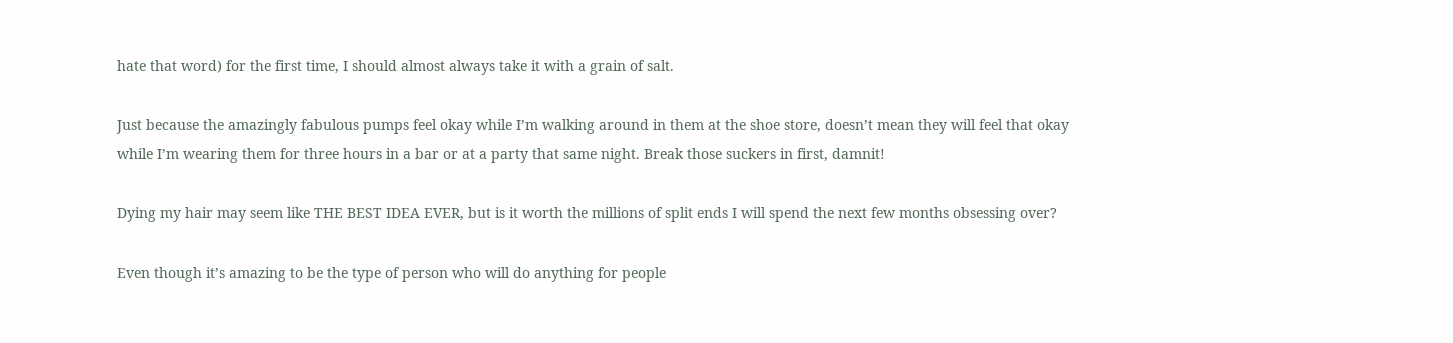hate that word) for the first time, I should almost always take it with a grain of salt.

Just because the amazingly fabulous pumps feel okay while I’m walking around in them at the shoe store, doesn’t mean they will feel that okay while I’m wearing them for three hours in a bar or at a party that same night. Break those suckers in first, damnit!

Dying my hair may seem like THE BEST IDEA EVER, but is it worth the millions of split ends I will spend the next few months obsessing over?

Even though it’s amazing to be the type of person who will do anything for people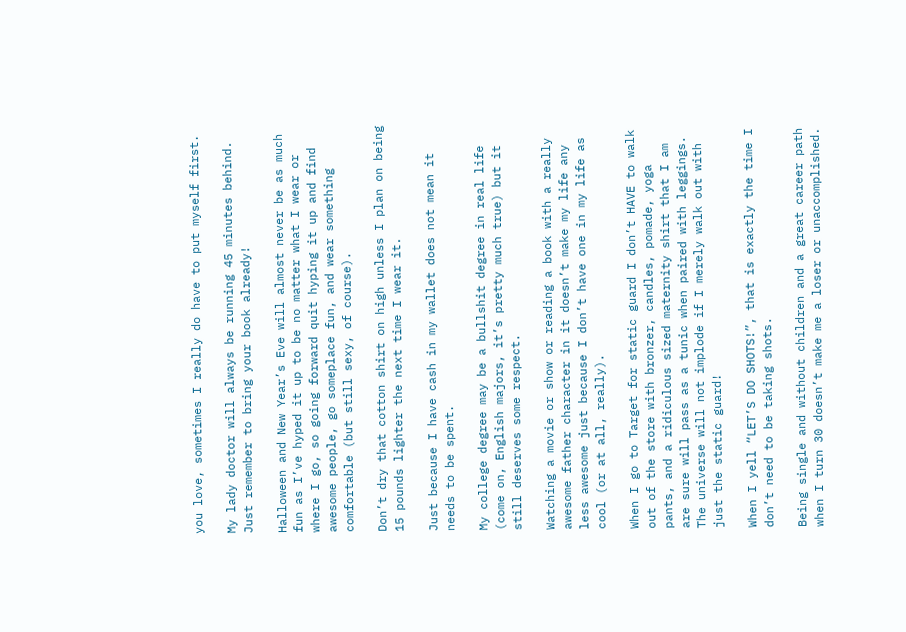you love, sometimes I really do have to put myself first.

My lady doctor will always be running 45 minutes behind. Just remember to bring your book already!

Halloween and New Year’s Eve will almost never be as much fun as I’ve hyped it up to be no matter what I wear or where I go, so going forward quit hyping it up and find awesome people, go someplace fun, and wear something comfortable (but still sexy, of course).

Don’t dry that cotton shirt on high unless I plan on being 15 pounds lighter the next time I wear it.

Just because I have cash in my wallet does not mean it needs to be spent.

My college degree may be a bullshit degree in real life (come on, English majors, it’s pretty much true) but it still deserves some respect.

Watching a movie or show or reading a book with a really awesome father character in it doesn’t make my life any less awesome just because I don’t have one in my life as cool (or at all, really).

When I go to Target for static guard I don’t HAVE to walk out of the store with bronzer, candles, pomade, yoga pants, and a ridiculous sized maternity shirt that I am are sure will pass as a tunic when paired with leggings. The universe will not implode if I merely walk out with just the static guard!

When I yell “LET’S DO SHOTS!”, that is exactly the time I don’t need to be taking shots.

Being single and without children and a great career path when I turn 30 doesn’t make me a loser or unaccomplished.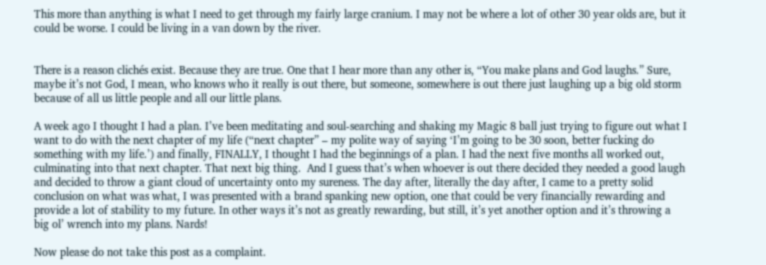This more than anything is what I need to get through my fairly large cranium. I may not be where a lot of other 30 year olds are, but it could be worse. I could be living in a van down by the river.


There is a reason clichés exist. Because they are true. One that I hear more than any other is, “You make plans and God laughs.” Sure, maybe it’s not God, I mean, who knows who it really is out there, but someone, somewhere is out there just laughing up a big old storm because of all us little people and all our little plans.

A week ago I thought I had a plan. I’ve been meditating and soul-searching and shaking my Magic 8 ball just trying to figure out what I want to do with the next chapter of my life (“next chapter” – my polite way of saying ‘I’m going to be 30 soon, better fucking do something with my life.’) and finally, FINALLY, I thought I had the beginnings of a plan. I had the next five months all worked out, culminating into that next chapter. That next big thing.  And I guess that’s when whoever is out there decided they needed a good laugh and decided to throw a giant cloud of uncertainty onto my sureness. The day after, literally the day after, I came to a pretty solid conclusion on what was what, I was presented with a brand spanking new option, one that could be very financially rewarding and provide a lot of stability to my future. In other ways it’s not as greatly rewarding, but still, it’s yet another option and it’s throwing a big ol’ wrench into my plans. Nards!

Now please do not take this post as a complaint.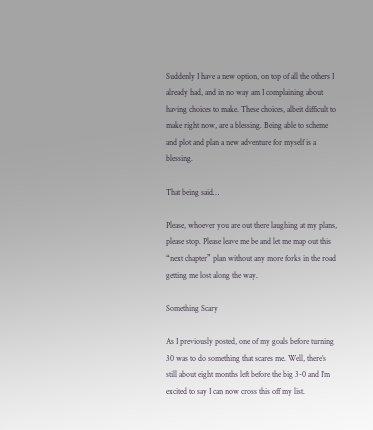Suddenly I have a new option, on top of all the others I already had, and in no way am I complaining about having choices to make. These choices, albeit difficult to make right now, are a blessing. Being able to scheme and plot and plan a new adventure for myself is a blessing.

That being said…

Please, whoever you are out there laughing at my plans, please stop. Please leave me be and let me map out this “next chapter” plan without any more forks in the road getting me lost along the way.

Something Scary

As I previously posted, one of my goals before turning 30 was to do something that scares me. Well, there’s still about eight months left before the big 3-0 and I’m excited to say I can now cross this off my list.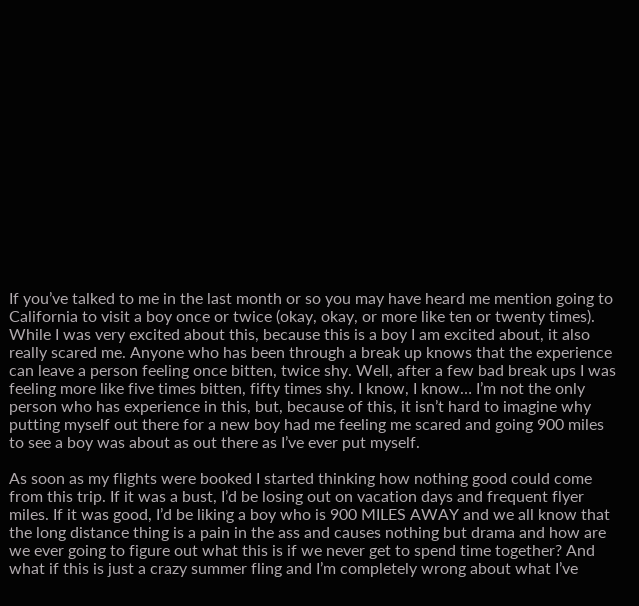If you’ve talked to me in the last month or so you may have heard me mention going to California to visit a boy once or twice (okay, okay, or more like ten or twenty times). While I was very excited about this, because this is a boy I am excited about, it also really scared me. Anyone who has been through a break up knows that the experience can leave a person feeling once bitten, twice shy. Well, after a few bad break ups I was feeling more like five times bitten, fifty times shy. I know, I know… I’m not the only person who has experience in this, but, because of this, it isn’t hard to imagine why putting myself out there for a new boy had me feeling me scared and going 900 miles to see a boy was about as out there as I’ve ever put myself.

As soon as my flights were booked I started thinking how nothing good could come from this trip. If it was a bust, I’d be losing out on vacation days and frequent flyer miles. If it was good, I’d be liking a boy who is 900 MILES AWAY and we all know that the long distance thing is a pain in the ass and causes nothing but drama and how are we ever going to figure out what this is if we never get to spend time together? And what if this is just a crazy summer fling and I’m completely wrong about what I’ve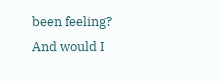been feeling? And would I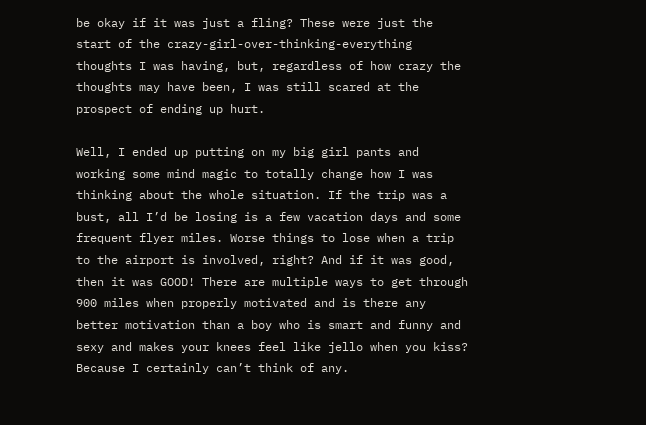be okay if it was just a fling? These were just the start of the crazy-girl-over-thinking-everything thoughts I was having, but, regardless of how crazy the thoughts may have been, I was still scared at the prospect of ending up hurt.

Well, I ended up putting on my big girl pants and working some mind magic to totally change how I was thinking about the whole situation. If the trip was a bust, all I’d be losing is a few vacation days and some frequent flyer miles. Worse things to lose when a trip to the airport is involved, right? And if it was good, then it was GOOD! There are multiple ways to get through 900 miles when properly motivated and is there any better motivation than a boy who is smart and funny and sexy and makes your knees feel like jello when you kiss? Because I certainly can’t think of any.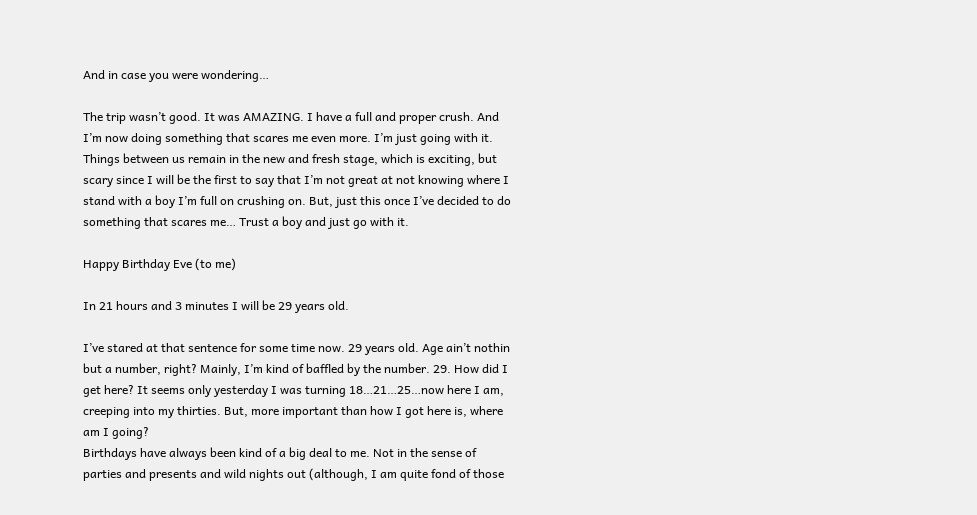And in case you were wondering…

The trip wasn’t good. It was AMAZING. I have a full and proper crush. And I’m now doing something that scares me even more. I’m just going with it. Things between us remain in the new and fresh stage, which is exciting, but scary since I will be the first to say that I’m not great at not knowing where I stand with a boy I’m full on crushing on. But, just this once I’ve decided to do something that scares me… Trust a boy and just go with it.

Happy Birthday Eve (to me)

In 21 hours and 3 minutes I will be 29 years old.

I’ve stared at that sentence for some time now. 29 years old. Age ain’t nothin but a number, right? Mainly, I’m kind of baffled by the number. 29. How did I get here? It seems only yesterday I was turning 18…21…25…now here I am, creeping into my thirties. But, more important than how I got here is, where am I going?
Birthdays have always been kind of a big deal to me. Not in the sense of parties and presents and wild nights out (although, I am quite fond of those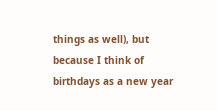things as well), but because I think of birthdays as a new year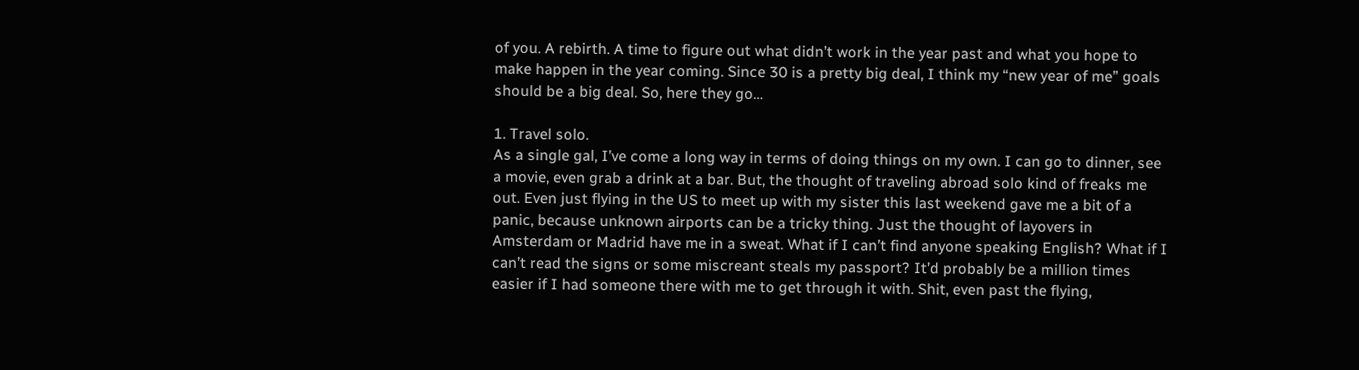of you. A rebirth. A time to figure out what didn’t work in the year past and what you hope to make happen in the year coming. Since 30 is a pretty big deal, I think my “new year of me” goals should be a big deal. So, here they go…

1. Travel solo.
As a single gal, I’ve come a long way in terms of doing things on my own. I can go to dinner, see a movie, even grab a drink at a bar. But, the thought of traveling abroad solo kind of freaks me out. Even just flying in the US to meet up with my sister this last weekend gave me a bit of a panic, because unknown airports can be a tricky thing. Just the thought of layovers in Amsterdam or Madrid have me in a sweat. What if I can’t find anyone speaking English? What if I can’t read the signs or some miscreant steals my passport? It’d probably be a million times easier if I had someone there with me to get through it with. Shit, even past the flying,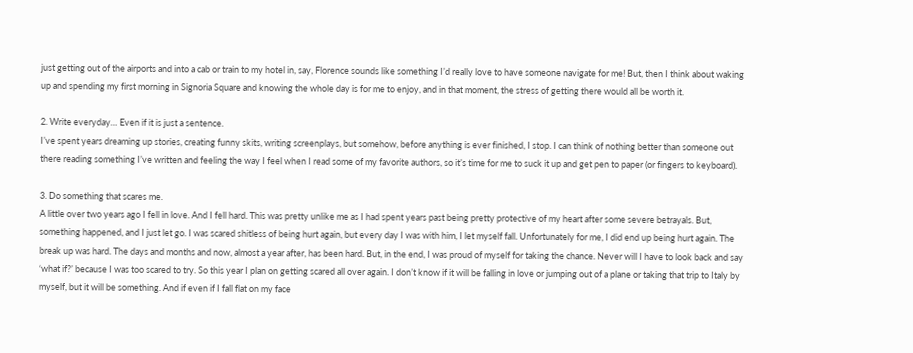just getting out of the airports and into a cab or train to my hotel in, say, Florence sounds like something I’d really love to have someone navigate for me! But, then I think about waking up and spending my first morning in Signoria Square and knowing the whole day is for me to enjoy, and in that moment, the stress of getting there would all be worth it.

2. Write everyday… Even if it is just a sentence.
I’ve spent years dreaming up stories, creating funny skits, writing screenplays, but somehow, before anything is ever finished, I stop. I can think of nothing better than someone out there reading something I’ve written and feeling the way I feel when I read some of my favorite authors, so it’s time for me to suck it up and get pen to paper (or fingers to keyboard).

3. Do something that scares me.
A little over two years ago I fell in love. And I fell hard. This was pretty unlike me as I had spent years past being pretty protective of my heart after some severe betrayals. But, something happened, and I just let go. I was scared shitless of being hurt again, but every day I was with him, I let myself fall. Unfortunately for me, I did end up being hurt again. The break up was hard. The days and months and now, almost a year after, has been hard. But, in the end, I was proud of myself for taking the chance. Never will I have to look back and say ‘what if?’ because I was too scared to try. So this year I plan on getting scared all over again. I don’t know if it will be falling in love or jumping out of a plane or taking that trip to Italy by myself, but it will be something. And if even if I fall flat on my face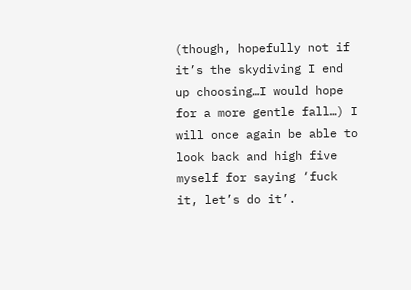(though, hopefully not if it’s the skydiving I end up choosing…I would hope for a more gentle fall…) I will once again be able to look back and high five myself for saying ‘fuck it, let’s do it’.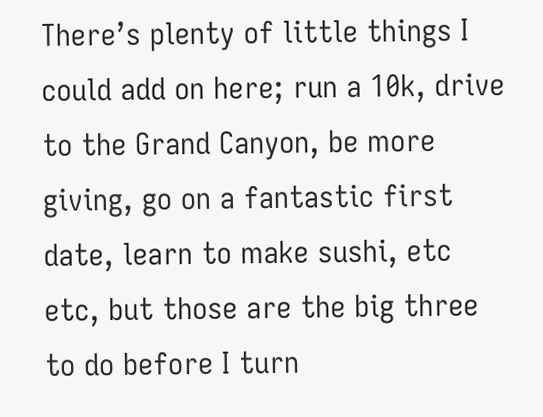There’s plenty of little things I could add on here; run a 10k, drive to the Grand Canyon, be more giving, go on a fantastic first date, learn to make sushi, etc etc, but those are the big three to do before I turn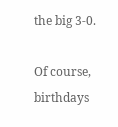the big 3-0.

Of course, birthdays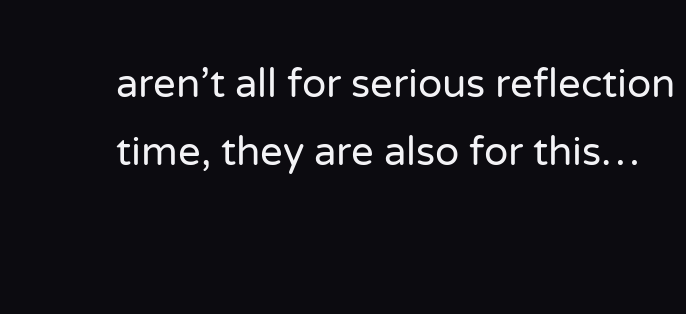aren’t all for serious reflection time, they are also for this…